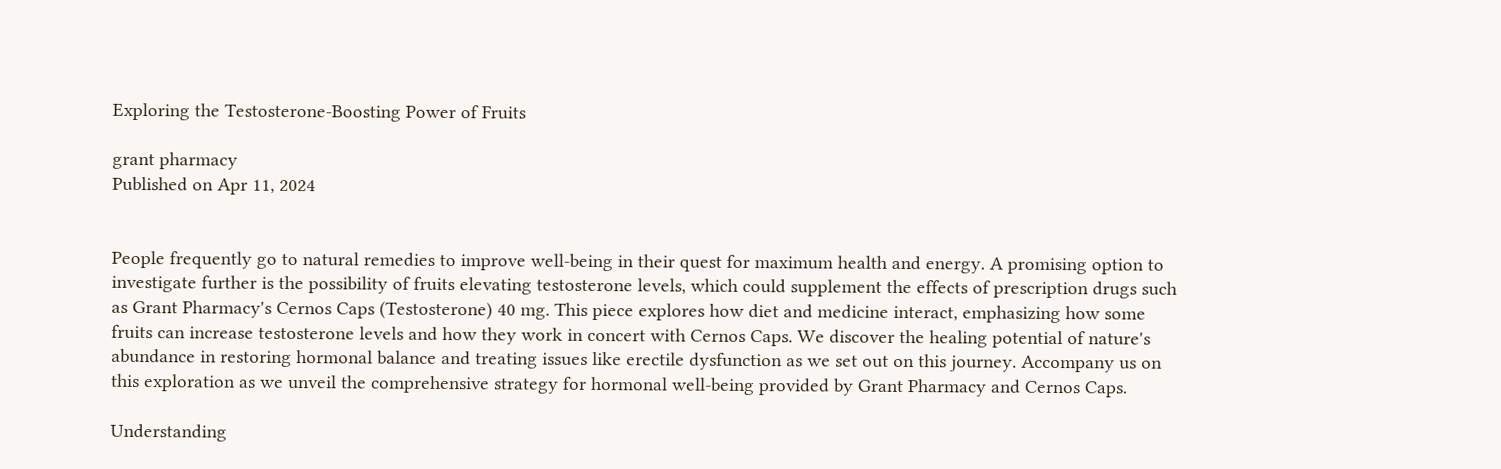Exploring the Testosterone-Boosting Power of Fruits

grant pharmacy
Published on Apr 11, 2024


People frequently go to natural remedies to improve well-being in their quest for maximum health and energy. A promising option to investigate further is the possibility of fruits elevating testosterone levels, which could supplement the effects of prescription drugs such as Grant Pharmacy's Cernos Caps (Testosterone) 40 mg. This piece explores how diet and medicine interact, emphasizing how some fruits can increase testosterone levels and how they work in concert with Cernos Caps. We discover the healing potential of nature's abundance in restoring hormonal balance and treating issues like erectile dysfunction as we set out on this journey. Accompany us on this exploration as we unveil the comprehensive strategy for hormonal well-being provided by Grant Pharmacy and Cernos Caps.

Understanding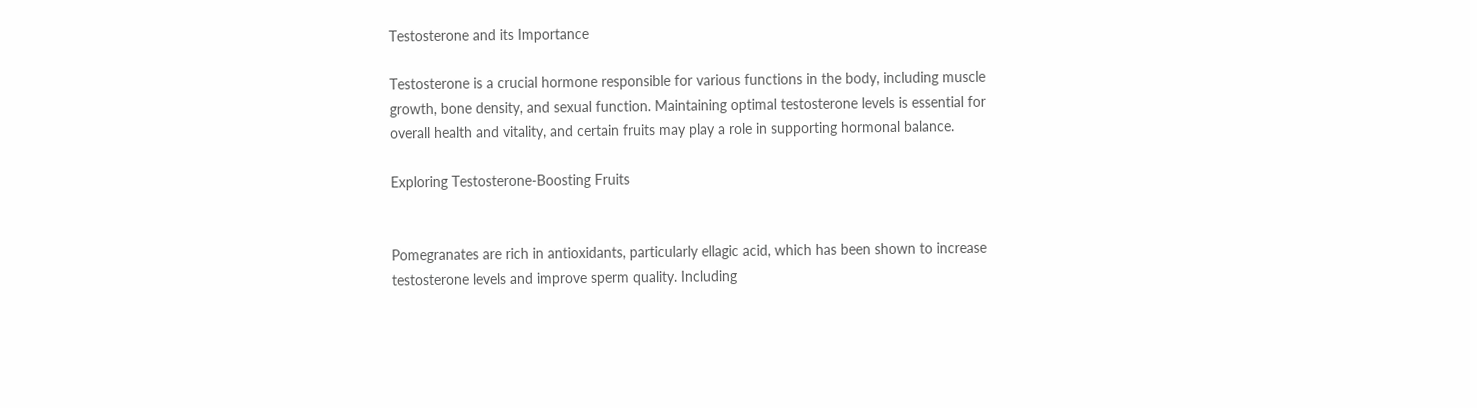Testosterone and its Importance

Testosterone is a crucial hormone responsible for various functions in the body, including muscle growth, bone density, and sexual function. Maintaining optimal testosterone levels is essential for overall health and vitality, and certain fruits may play a role in supporting hormonal balance.

Exploring Testosterone-Boosting Fruits


Pomegranates are rich in antioxidants, particularly ellagic acid, which has been shown to increase testosterone levels and improve sperm quality. Including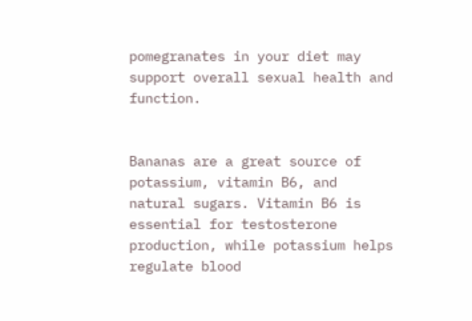pomegranates in your diet may support overall sexual health and function.


Bananas are a great source of potassium, vitamin B6, and natural sugars. Vitamin B6 is essential for testosterone production, while potassium helps regulate blood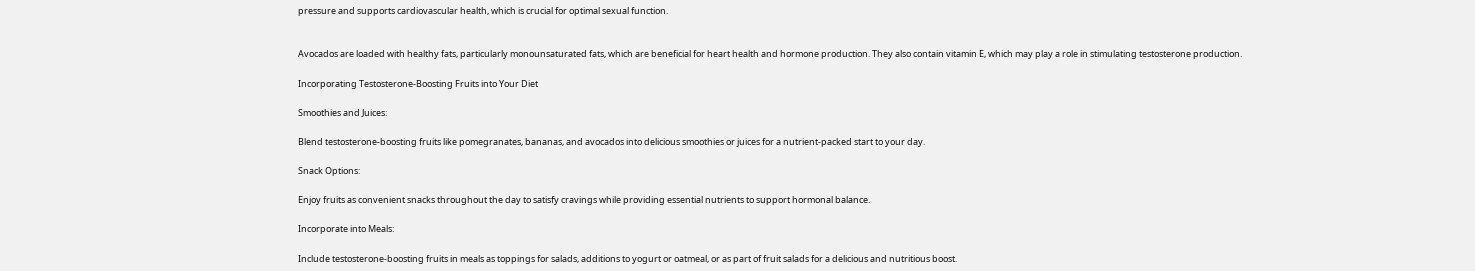pressure and supports cardiovascular health, which is crucial for optimal sexual function.


Avocados are loaded with healthy fats, particularly monounsaturated fats, which are beneficial for heart health and hormone production. They also contain vitamin E, which may play a role in stimulating testosterone production.

Incorporating Testosterone-Boosting Fruits into Your Diet

Smoothies and Juices:

Blend testosterone-boosting fruits like pomegranates, bananas, and avocados into delicious smoothies or juices for a nutrient-packed start to your day.

Snack Options:

Enjoy fruits as convenient snacks throughout the day to satisfy cravings while providing essential nutrients to support hormonal balance.

Incorporate into Meals:

Include testosterone-boosting fruits in meals as toppings for salads, additions to yogurt or oatmeal, or as part of fruit salads for a delicious and nutritious boost.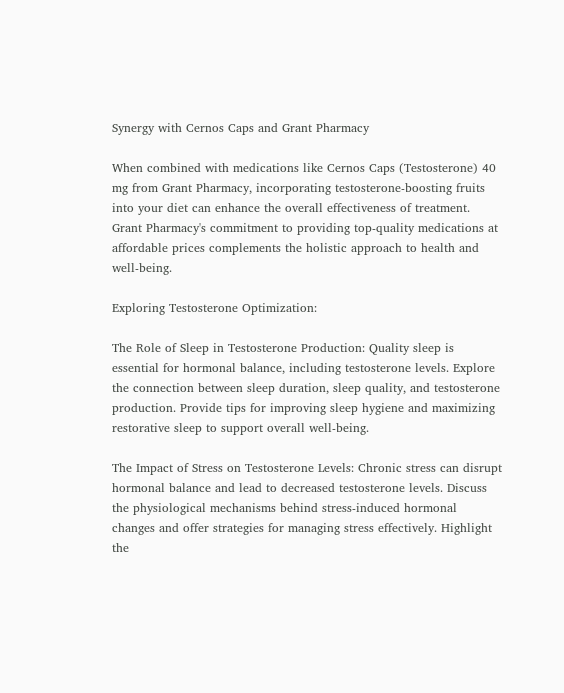Synergy with Cernos Caps and Grant Pharmacy

When combined with medications like Cernos Caps (Testosterone) 40 mg from Grant Pharmacy, incorporating testosterone-boosting fruits into your diet can enhance the overall effectiveness of treatment. Grant Pharmacy's commitment to providing top-quality medications at affordable prices complements the holistic approach to health and well-being.

Exploring Testosterone Optimization:

The Role of Sleep in Testosterone Production: Quality sleep is essential for hormonal balance, including testosterone levels. Explore the connection between sleep duration, sleep quality, and testosterone production. Provide tips for improving sleep hygiene and maximizing restorative sleep to support overall well-being.

The Impact of Stress on Testosterone Levels: Chronic stress can disrupt hormonal balance and lead to decreased testosterone levels. Discuss the physiological mechanisms behind stress-induced hormonal changes and offer strategies for managing stress effectively. Highlight the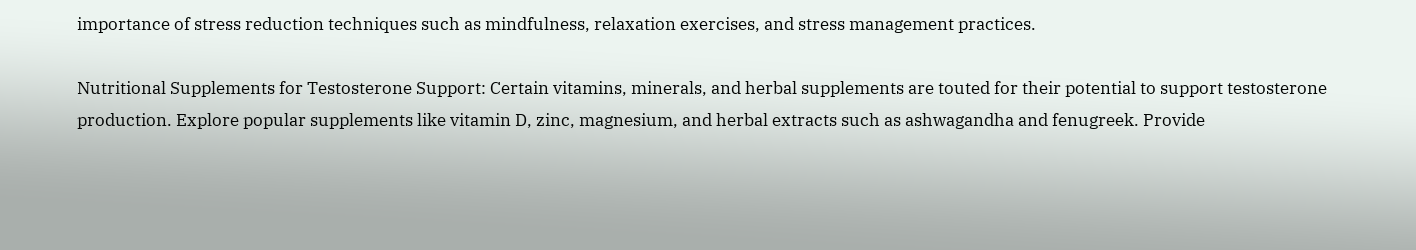importance of stress reduction techniques such as mindfulness, relaxation exercises, and stress management practices.

Nutritional Supplements for Testosterone Support: Certain vitamins, minerals, and herbal supplements are touted for their potential to support testosterone production. Explore popular supplements like vitamin D, zinc, magnesium, and herbal extracts such as ashwagandha and fenugreek. Provide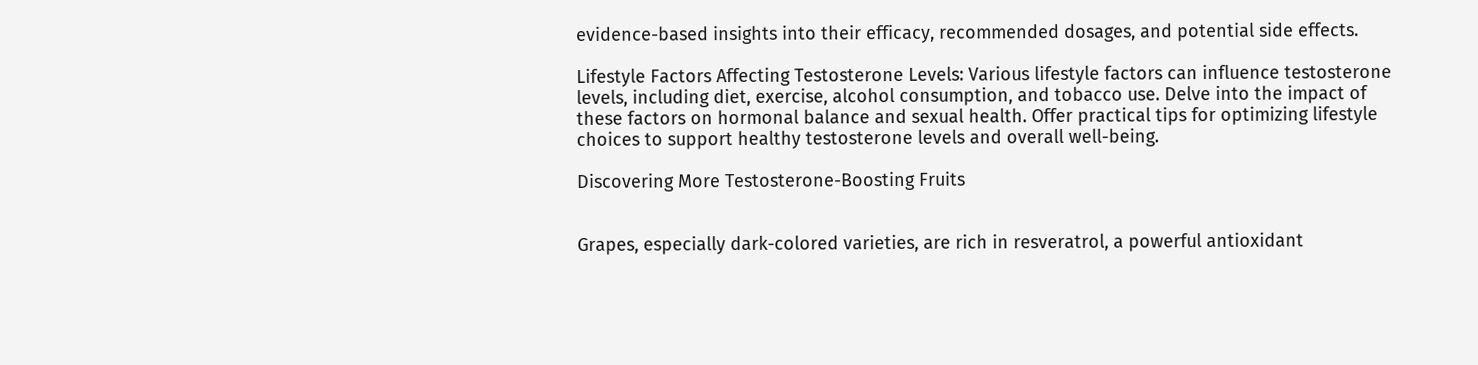evidence-based insights into their efficacy, recommended dosages, and potential side effects.

Lifestyle Factors Affecting Testosterone Levels: Various lifestyle factors can influence testosterone levels, including diet, exercise, alcohol consumption, and tobacco use. Delve into the impact of these factors on hormonal balance and sexual health. Offer practical tips for optimizing lifestyle choices to support healthy testosterone levels and overall well-being.

Discovering More Testosterone-Boosting Fruits


Grapes, especially dark-colored varieties, are rich in resveratrol, a powerful antioxidant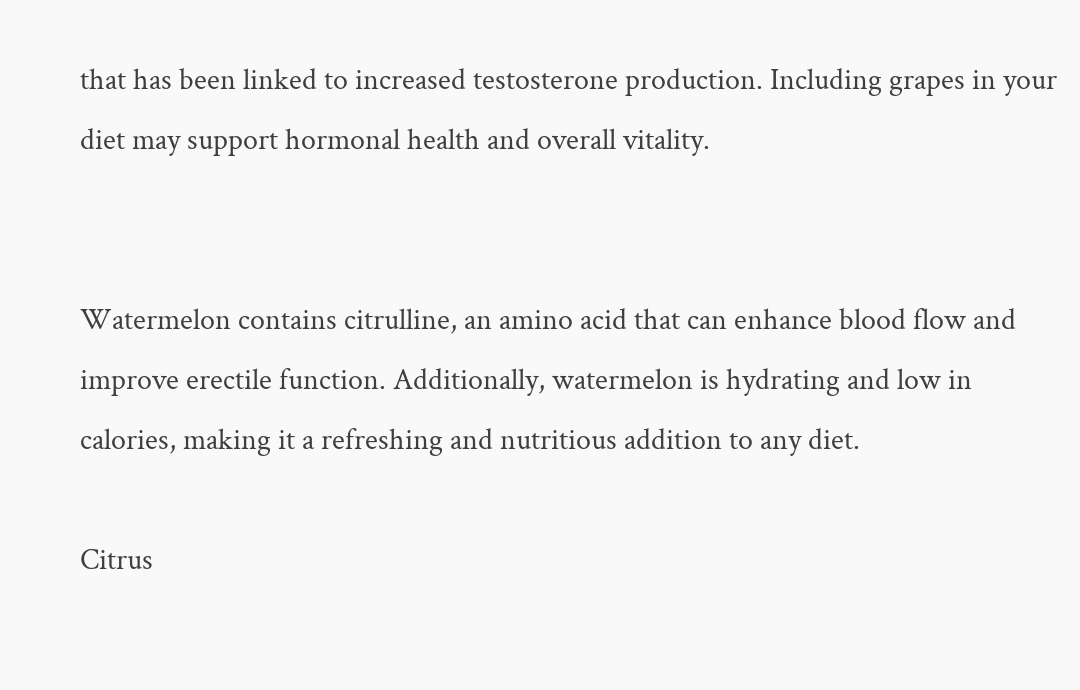that has been linked to increased testosterone production. Including grapes in your diet may support hormonal health and overall vitality.


Watermelon contains citrulline, an amino acid that can enhance blood flow and improve erectile function. Additionally, watermelon is hydrating and low in calories, making it a refreshing and nutritious addition to any diet.

Citrus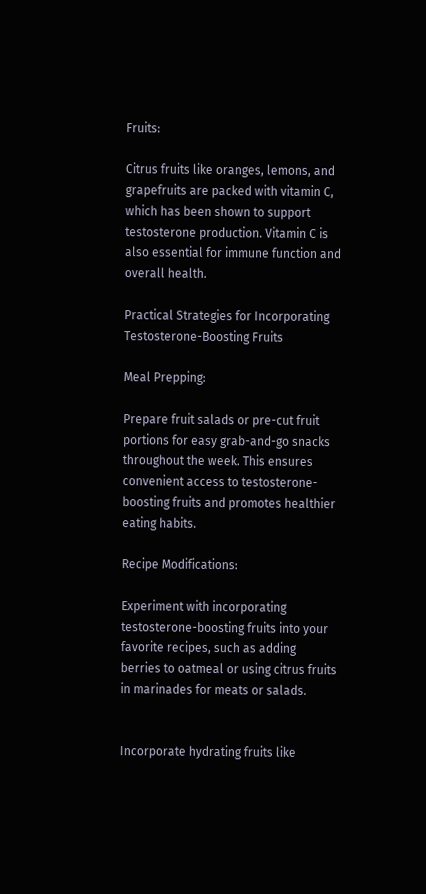Fruits:

Citrus fruits like oranges, lemons, and grapefruits are packed with vitamin C, which has been shown to support testosterone production. Vitamin C is also essential for immune function and overall health.

Practical Strategies for Incorporating Testosterone-Boosting Fruits

Meal Prepping:

Prepare fruit salads or pre-cut fruit portions for easy grab-and-go snacks throughout the week. This ensures convenient access to testosterone-boosting fruits and promotes healthier eating habits.

Recipe Modifications:

Experiment with incorporating testosterone-boosting fruits into your favorite recipes, such as adding berries to oatmeal or using citrus fruits in marinades for meats or salads.


Incorporate hydrating fruits like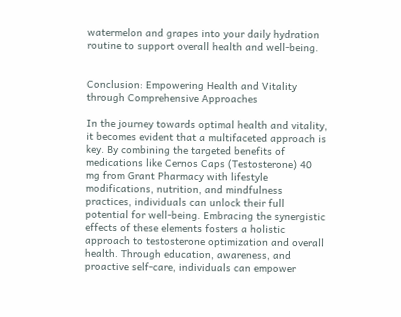watermelon and grapes into your daily hydration routine to support overall health and well-being.


Conclusion: Empowering Health and Vitality through Comprehensive Approaches

In the journey towards optimal health and vitality, it becomes evident that a multifaceted approach is key. By combining the targeted benefits of medications like Cernos Caps (Testosterone) 40 mg from Grant Pharmacy with lifestyle modifications, nutrition, and mindfulness practices, individuals can unlock their full potential for well-being. Embracing the synergistic effects of these elements fosters a holistic approach to testosterone optimization and overall health. Through education, awareness, and proactive self-care, individuals can empower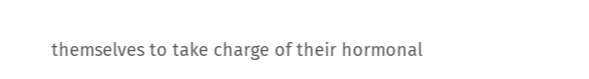themselves to take charge of their hormonal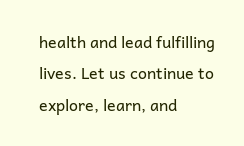health and lead fulfilling lives. Let us continue to explore, learn, and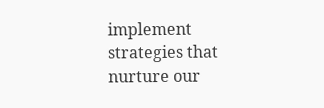implement strategies that nurture our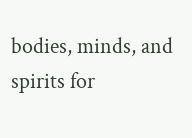bodies, minds, and spirits for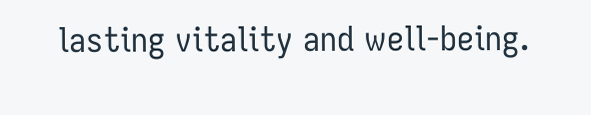lasting vitality and well-being.